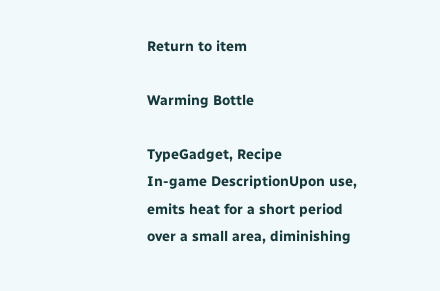Return to item

Warming Bottle

TypeGadget, Recipe
In-game DescriptionUpon use, emits heat for a short period over a small area, diminishing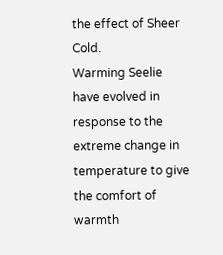the effect of Sheer Cold.
Warming Seelie have evolved in response to the extreme change in temperature to give the comfort of warmth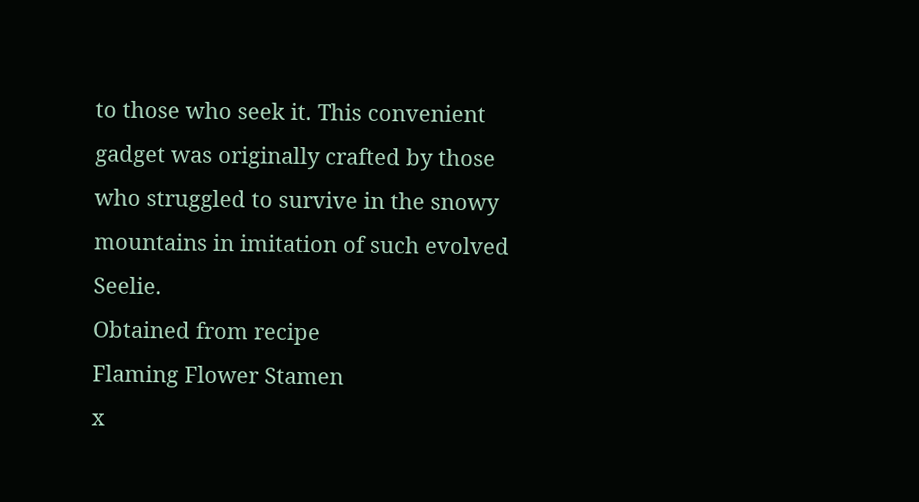to those who seek it. This convenient gadget was originally crafted by those who struggled to survive in the snowy mountains in imitation of such evolved Seelie.
Obtained from recipe
Flaming Flower Stamen
x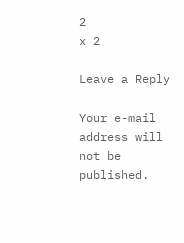2
x 2

Leave a Reply

Your e-mail address will not be published.